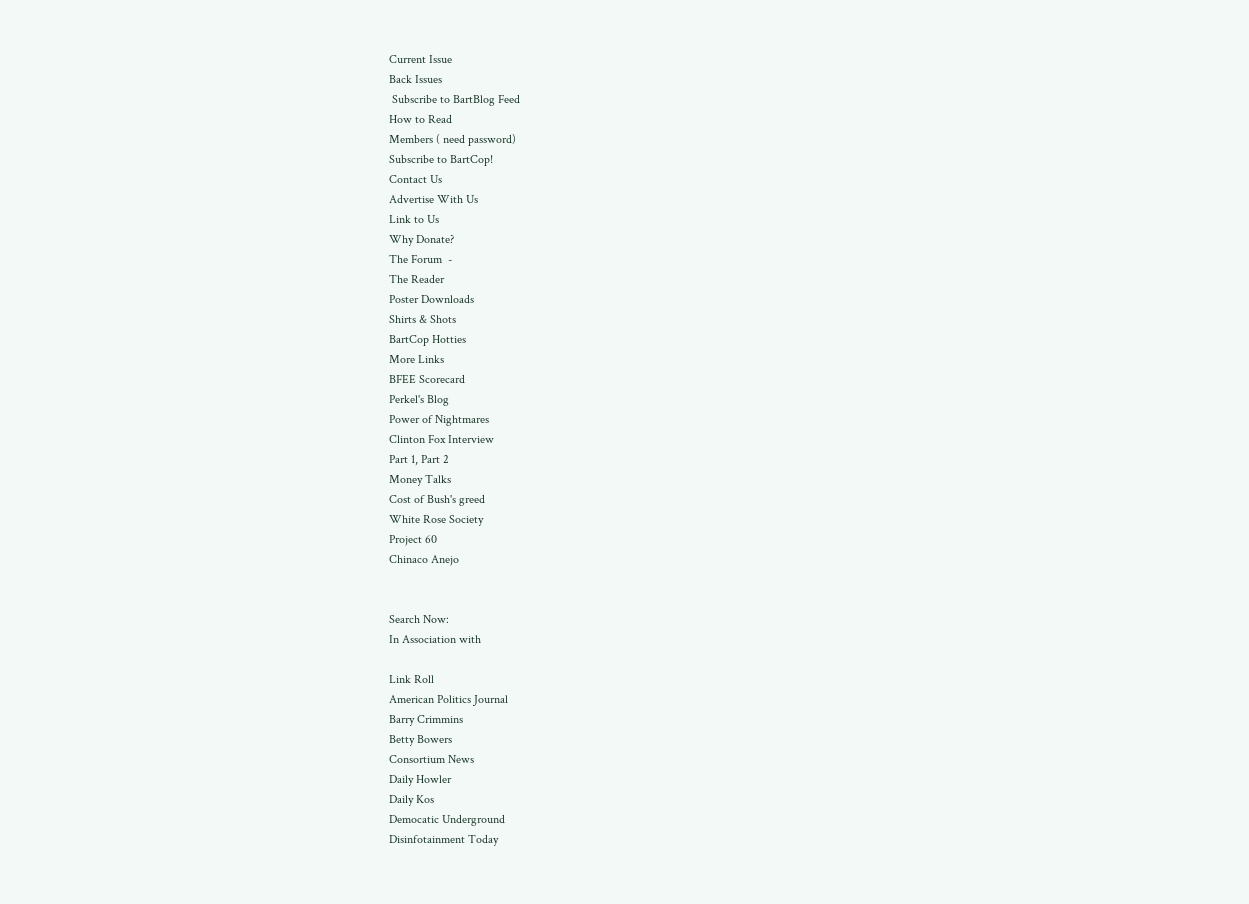Current Issue
Back Issues
 Subscribe to BartBlog Feed
How to Read
Members ( need password)
Subscribe to BartCop!
Contact Us
Advertise With Us
Link to Us
Why Donate?
The Forum  -
The Reader
Poster Downloads
Shirts & Shots
BartCop Hotties
More Links
BFEE Scorecard
Perkel's Blog
Power of Nightmares
Clinton Fox Interview
Part 1, Part 2
Money Talks
Cost of Bush's greed
White Rose Society
Project 60
Chinaco Anejo


Search Now:
In Association with

Link Roll
American Politics Journal
Barry Crimmins
Betty Bowers
Consortium News
Daily Howler
Daily Kos
Democatic Underground
Disinfotainment Today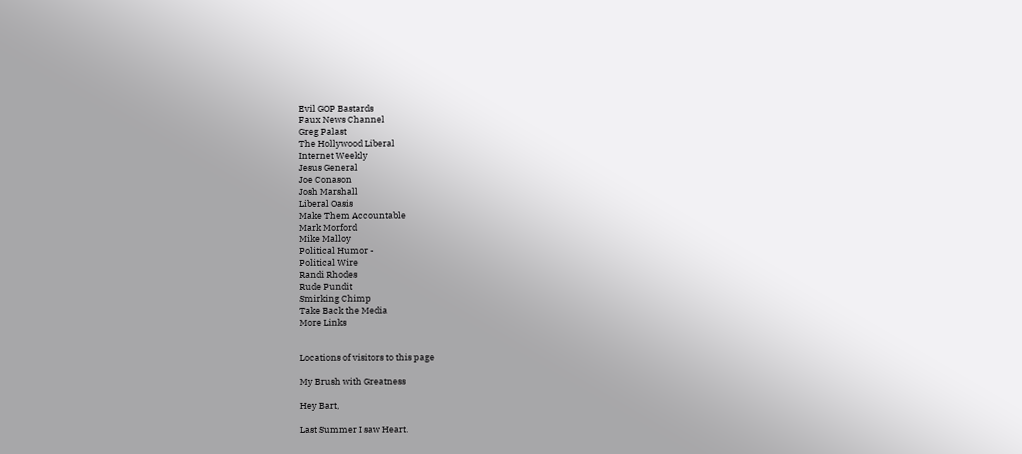Evil GOP Bastards
Faux News Channel
Greg Palast
The Hollywood Liberal
Internet Weekly
Jesus General
Joe Conason
Josh Marshall
Liberal Oasis
Make Them Accountable
Mark Morford
Mike Malloy
Political Humor -
Political Wire
Randi Rhodes
Rude Pundit
Smirking Chimp
Take Back the Media
More Links


Locations of visitors to this page

My Brush with Greatness

Hey Bart,

Last Summer I saw Heart.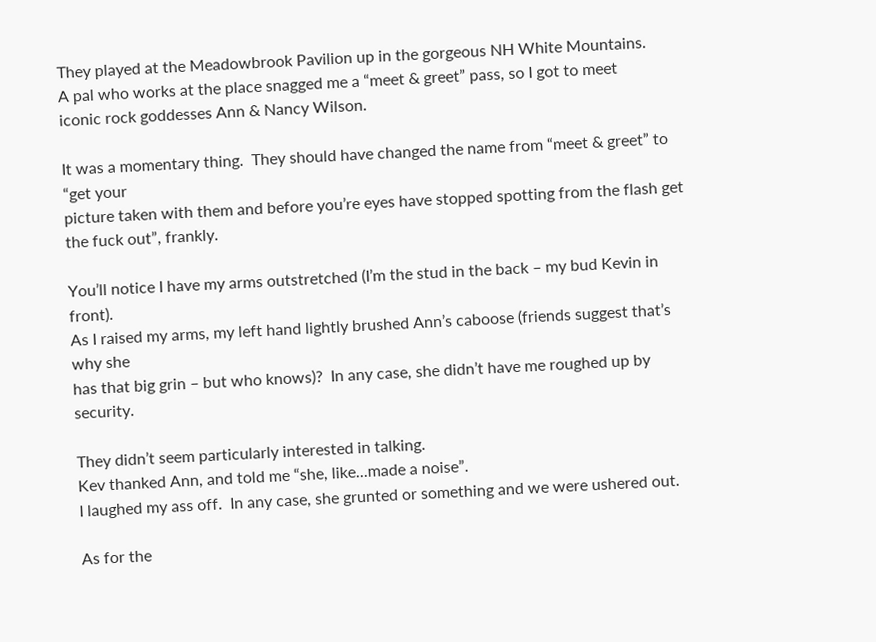They played at the Meadowbrook Pavilion up in the gorgeous NH White Mountains.
A pal who works at the place snagged me a “meet & greet” pass, so I got to meet
iconic rock goddesses Ann & Nancy Wilson.

It was a momentary thing.  They should have changed the name from “meet & greet” to “get your
picture taken with them and before you’re eyes have stopped spotting from the flash get the fuck out”, frankly.

You’ll notice I have my arms outstretched (I’m the stud in the back – my bud Kevin in front).
As I raised my arms, my left hand lightly brushed Ann’s caboose (friends suggest that’s why she
has that big grin – but who knows)?  In any case, she didn’t have me roughed up by security.

They didn’t seem particularly interested in talking.
Kev thanked Ann, and told me “she, like...made a noise”.
I laughed my ass off.  In any case, she grunted or something and we were ushered out.

As for the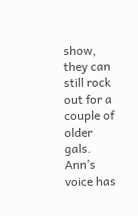show, they can still rock out for a couple of older gals.  Ann’s voice has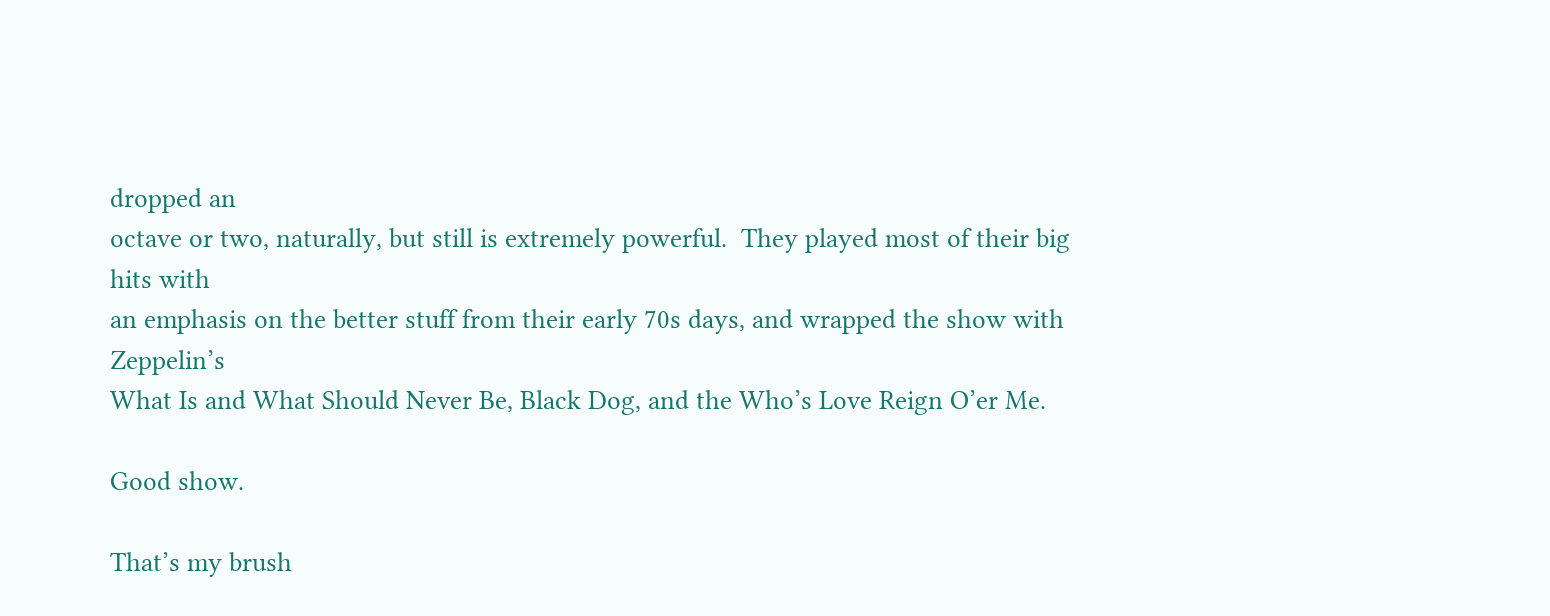dropped an
octave or two, naturally, but still is extremely powerful.  They played most of their big hits with
an emphasis on the better stuff from their early 70s days, and wrapped the show with Zeppelin’s
What Is and What Should Never Be, Black Dog, and the Who’s Love Reign O’er Me.

Good show.

That’s my brush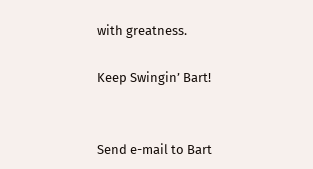with greatness.

Keep Swingin’ Bart!


Send e-mail to Bart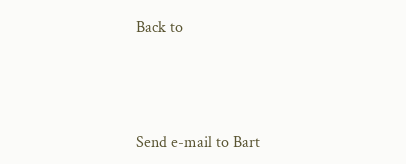Back to



Send e-mail to Bart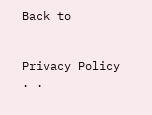Back to


Privacy Policy
. .